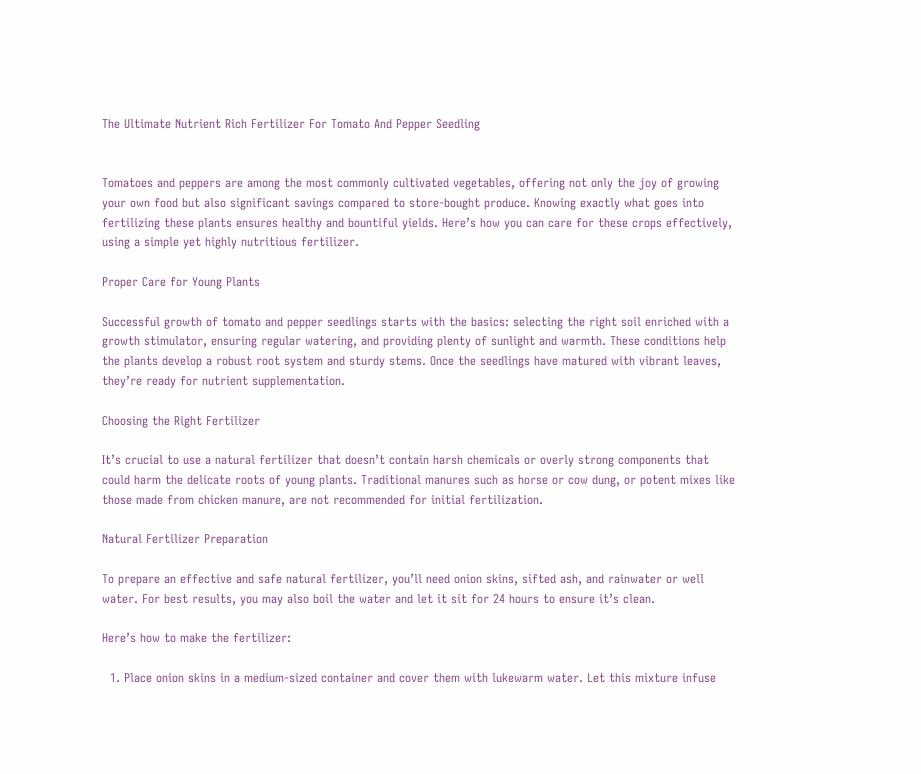The Ultimate Nutrient Rich Fertilizer For Tomato And Pepper Seedling


Tomatoes and peppers are among the most commonly cultivated vegetables, offering not only the joy of growing your own food but also significant savings compared to store-bought produce. Knowing exactly what goes into fertilizing these plants ensures healthy and bountiful yields. Here’s how you can care for these crops effectively, using a simple yet highly nutritious fertilizer.

Proper Care for Young Plants

Successful growth of tomato and pepper seedlings starts with the basics: selecting the right soil enriched with a growth stimulator, ensuring regular watering, and providing plenty of sunlight and warmth. These conditions help the plants develop a robust root system and sturdy stems. Once the seedlings have matured with vibrant leaves, they’re ready for nutrient supplementation.

Choosing the Right Fertilizer

It’s crucial to use a natural fertilizer that doesn’t contain harsh chemicals or overly strong components that could harm the delicate roots of young plants. Traditional manures such as horse or cow dung, or potent mixes like those made from chicken manure, are not recommended for initial fertilization.

Natural Fertilizer Preparation

To prepare an effective and safe natural fertilizer, you’ll need onion skins, sifted ash, and rainwater or well water. For best results, you may also boil the water and let it sit for 24 hours to ensure it’s clean.

Here’s how to make the fertilizer:

  1. Place onion skins in a medium-sized container and cover them with lukewarm water. Let this mixture infuse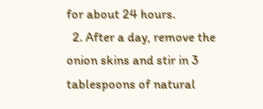for about 24 hours.
  2. After a day, remove the onion skins and stir in 3 tablespoons of natural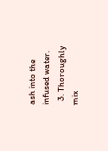ash into the infused water.
  3. Thoroughly mix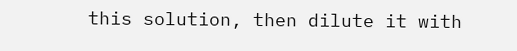this solution, then dilute it with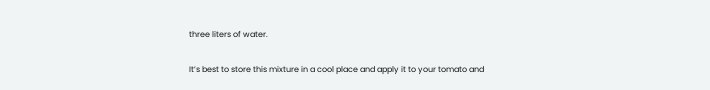three liters of water.

It’s best to store this mixture in a cool place and apply it to your tomato and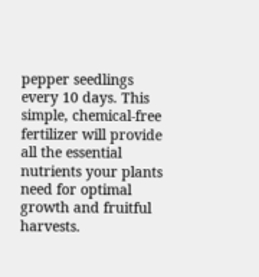pepper seedlings every 10 days. This simple, chemical-free fertilizer will provide all the essential nutrients your plants need for optimal growth and fruitful harvests.